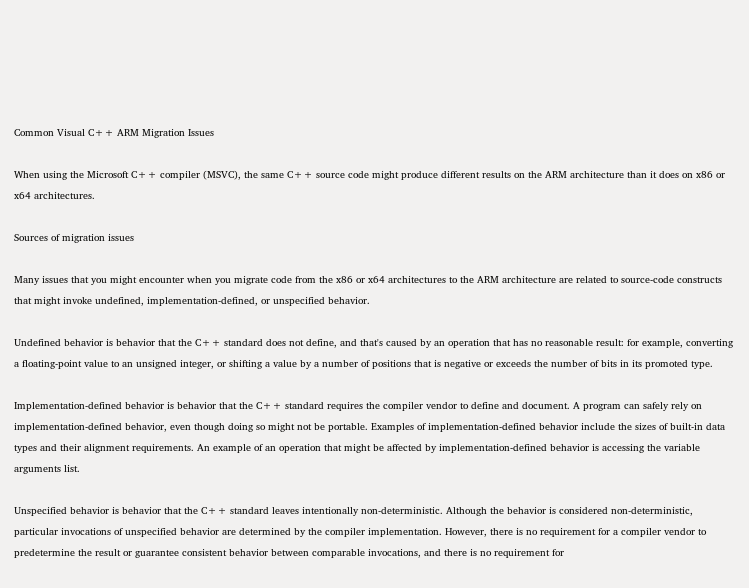Common Visual C++ ARM Migration Issues

When using the Microsoft C++ compiler (MSVC), the same C++ source code might produce different results on the ARM architecture than it does on x86 or x64 architectures.

Sources of migration issues

Many issues that you might encounter when you migrate code from the x86 or x64 architectures to the ARM architecture are related to source-code constructs that might invoke undefined, implementation-defined, or unspecified behavior.

Undefined behavior is behavior that the C++ standard does not define, and that's caused by an operation that has no reasonable result: for example, converting a floating-point value to an unsigned integer, or shifting a value by a number of positions that is negative or exceeds the number of bits in its promoted type.

Implementation-defined behavior is behavior that the C++ standard requires the compiler vendor to define and document. A program can safely rely on implementation-defined behavior, even though doing so might not be portable. Examples of implementation-defined behavior include the sizes of built-in data types and their alignment requirements. An example of an operation that might be affected by implementation-defined behavior is accessing the variable arguments list.

Unspecified behavior is behavior that the C++ standard leaves intentionally non-deterministic. Although the behavior is considered non-deterministic, particular invocations of unspecified behavior are determined by the compiler implementation. However, there is no requirement for a compiler vendor to predetermine the result or guarantee consistent behavior between comparable invocations, and there is no requirement for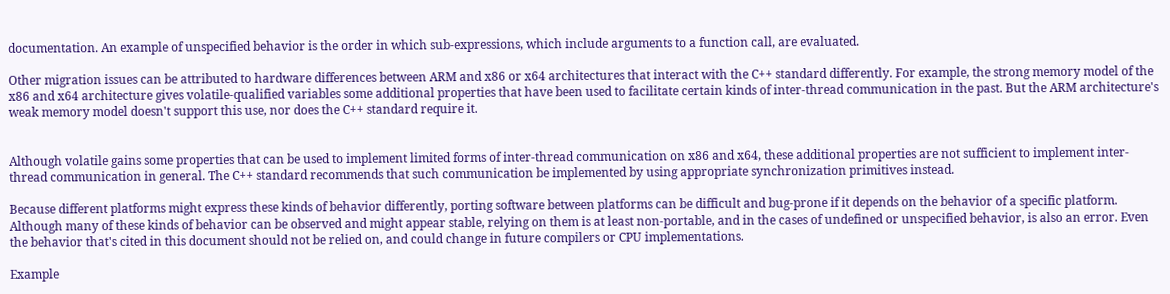documentation. An example of unspecified behavior is the order in which sub-expressions, which include arguments to a function call, are evaluated.

Other migration issues can be attributed to hardware differences between ARM and x86 or x64 architectures that interact with the C++ standard differently. For example, the strong memory model of the x86 and x64 architecture gives volatile-qualified variables some additional properties that have been used to facilitate certain kinds of inter-thread communication in the past. But the ARM architecture's weak memory model doesn't support this use, nor does the C++ standard require it.


Although volatile gains some properties that can be used to implement limited forms of inter-thread communication on x86 and x64, these additional properties are not sufficient to implement inter-thread communication in general. The C++ standard recommends that such communication be implemented by using appropriate synchronization primitives instead.

Because different platforms might express these kinds of behavior differently, porting software between platforms can be difficult and bug-prone if it depends on the behavior of a specific platform. Although many of these kinds of behavior can be observed and might appear stable, relying on them is at least non-portable, and in the cases of undefined or unspecified behavior, is also an error. Even the behavior that's cited in this document should not be relied on, and could change in future compilers or CPU implementations.

Example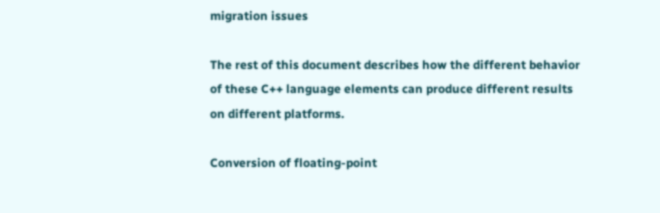migration issues

The rest of this document describes how the different behavior of these C++ language elements can produce different results on different platforms.

Conversion of floating-point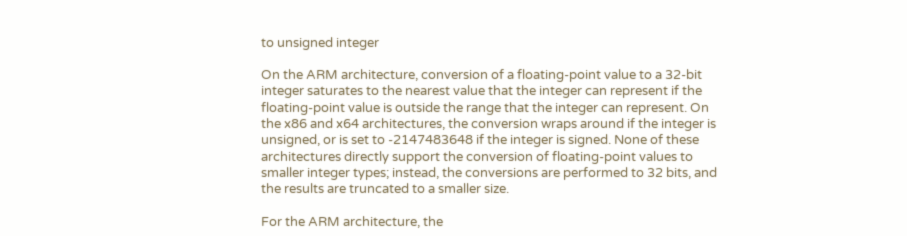to unsigned integer

On the ARM architecture, conversion of a floating-point value to a 32-bit integer saturates to the nearest value that the integer can represent if the floating-point value is outside the range that the integer can represent. On the x86 and x64 architectures, the conversion wraps around if the integer is unsigned, or is set to -2147483648 if the integer is signed. None of these architectures directly support the conversion of floating-point values to smaller integer types; instead, the conversions are performed to 32 bits, and the results are truncated to a smaller size.

For the ARM architecture, the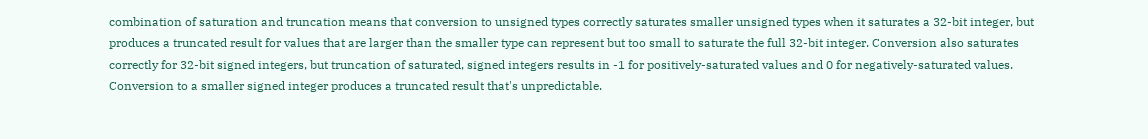combination of saturation and truncation means that conversion to unsigned types correctly saturates smaller unsigned types when it saturates a 32-bit integer, but produces a truncated result for values that are larger than the smaller type can represent but too small to saturate the full 32-bit integer. Conversion also saturates correctly for 32-bit signed integers, but truncation of saturated, signed integers results in -1 for positively-saturated values and 0 for negatively-saturated values. Conversion to a smaller signed integer produces a truncated result that's unpredictable.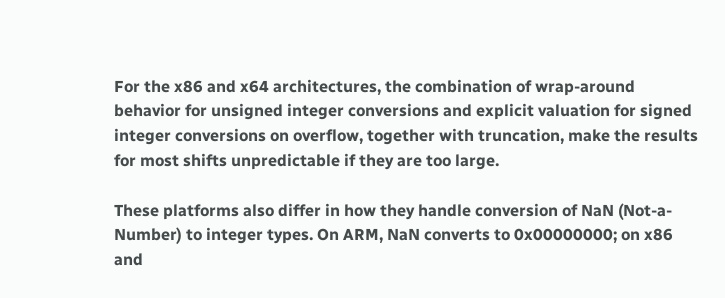For the x86 and x64 architectures, the combination of wrap-around behavior for unsigned integer conversions and explicit valuation for signed integer conversions on overflow, together with truncation, make the results for most shifts unpredictable if they are too large.

These platforms also differ in how they handle conversion of NaN (Not-a-Number) to integer types. On ARM, NaN converts to 0x00000000; on x86 and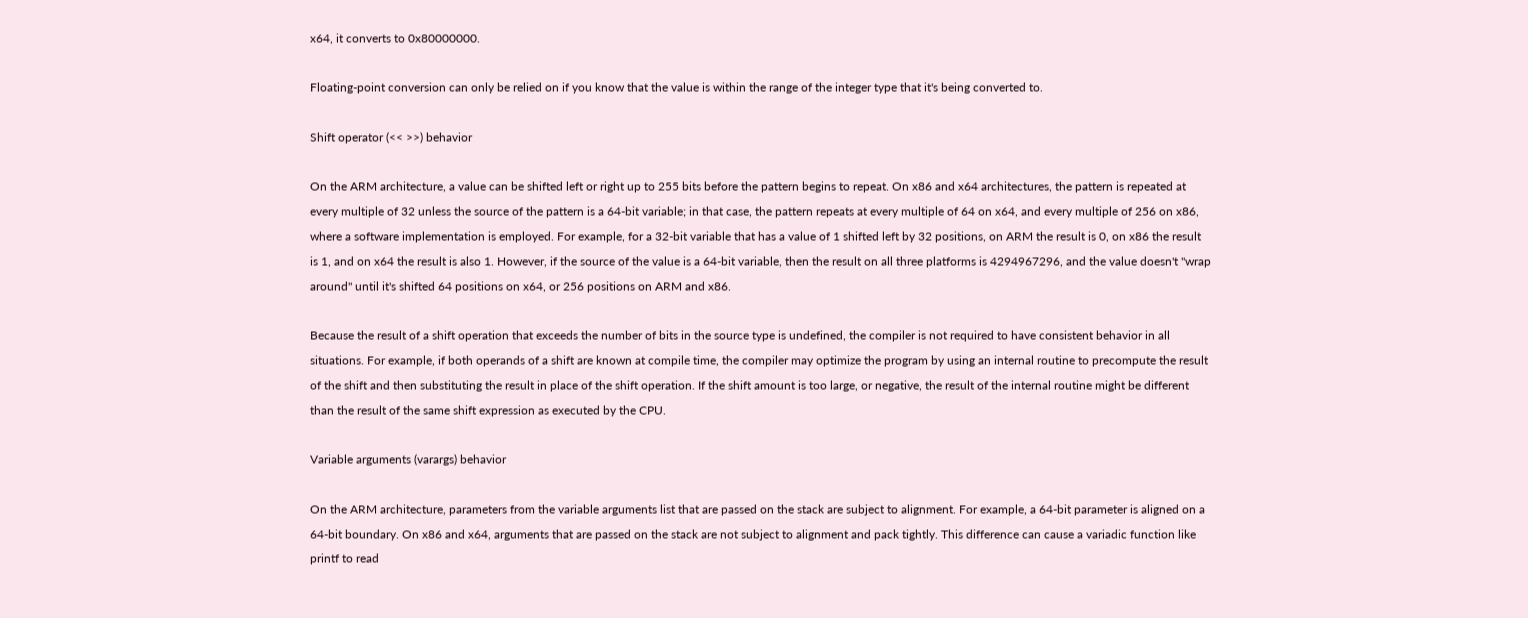x64, it converts to 0x80000000.

Floating-point conversion can only be relied on if you know that the value is within the range of the integer type that it's being converted to.

Shift operator (<< >>) behavior

On the ARM architecture, a value can be shifted left or right up to 255 bits before the pattern begins to repeat. On x86 and x64 architectures, the pattern is repeated at every multiple of 32 unless the source of the pattern is a 64-bit variable; in that case, the pattern repeats at every multiple of 64 on x64, and every multiple of 256 on x86, where a software implementation is employed. For example, for a 32-bit variable that has a value of 1 shifted left by 32 positions, on ARM the result is 0, on x86 the result is 1, and on x64 the result is also 1. However, if the source of the value is a 64-bit variable, then the result on all three platforms is 4294967296, and the value doesn't "wrap around" until it's shifted 64 positions on x64, or 256 positions on ARM and x86.

Because the result of a shift operation that exceeds the number of bits in the source type is undefined, the compiler is not required to have consistent behavior in all situations. For example, if both operands of a shift are known at compile time, the compiler may optimize the program by using an internal routine to precompute the result of the shift and then substituting the result in place of the shift operation. If the shift amount is too large, or negative, the result of the internal routine might be different than the result of the same shift expression as executed by the CPU.

Variable arguments (varargs) behavior

On the ARM architecture, parameters from the variable arguments list that are passed on the stack are subject to alignment. For example, a 64-bit parameter is aligned on a 64-bit boundary. On x86 and x64, arguments that are passed on the stack are not subject to alignment and pack tightly. This difference can cause a variadic function like printf to read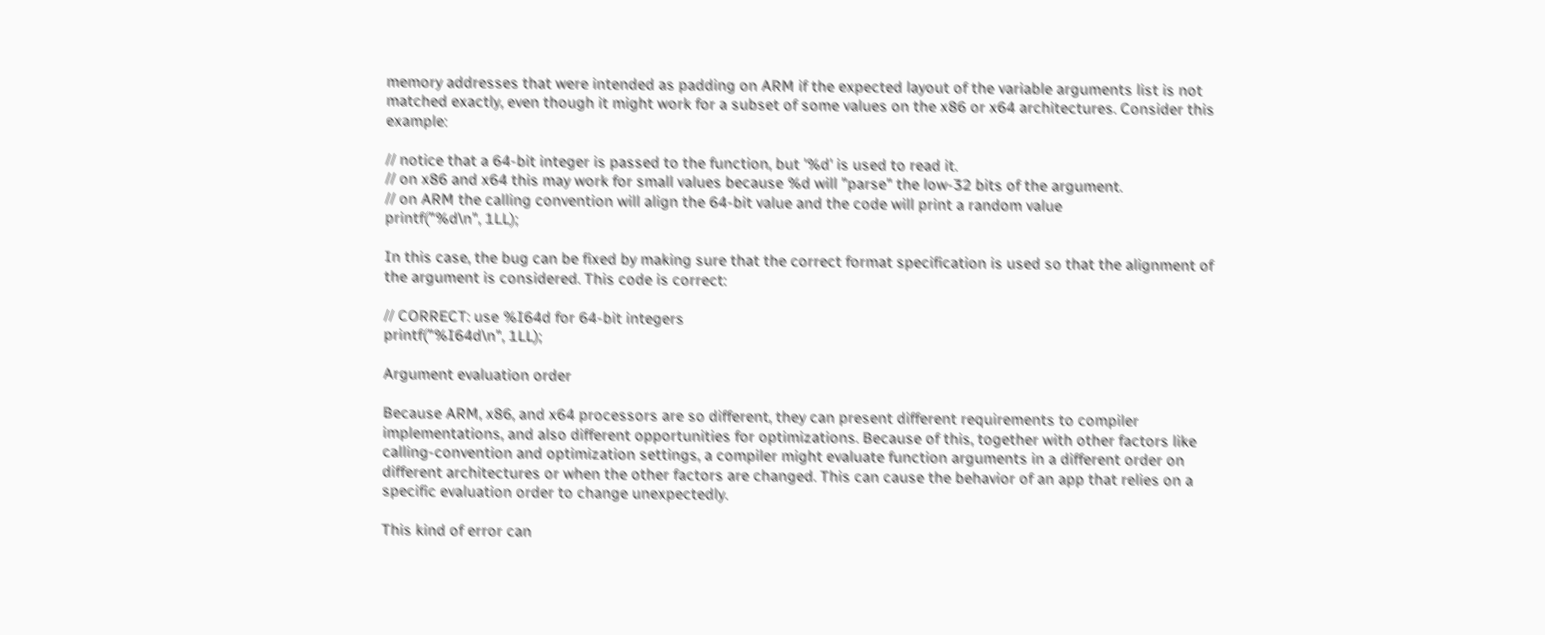memory addresses that were intended as padding on ARM if the expected layout of the variable arguments list is not matched exactly, even though it might work for a subset of some values on the x86 or x64 architectures. Consider this example:

// notice that a 64-bit integer is passed to the function, but '%d' is used to read it.
// on x86 and x64 this may work for small values because %d will "parse" the low-32 bits of the argument.
// on ARM the calling convention will align the 64-bit value and the code will print a random value
printf("%d\n", 1LL);

In this case, the bug can be fixed by making sure that the correct format specification is used so that the alignment of the argument is considered. This code is correct:

// CORRECT: use %I64d for 64-bit integers
printf("%I64d\n", 1LL);

Argument evaluation order

Because ARM, x86, and x64 processors are so different, they can present different requirements to compiler implementations, and also different opportunities for optimizations. Because of this, together with other factors like calling-convention and optimization settings, a compiler might evaluate function arguments in a different order on different architectures or when the other factors are changed. This can cause the behavior of an app that relies on a specific evaluation order to change unexpectedly.

This kind of error can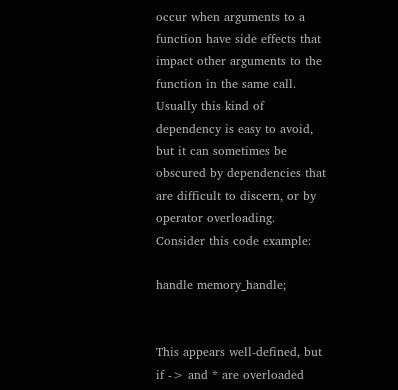occur when arguments to a function have side effects that impact other arguments to the function in the same call. Usually this kind of dependency is easy to avoid, but it can sometimes be obscured by dependencies that are difficult to discern, or by operator overloading. Consider this code example:

handle memory_handle;


This appears well-defined, but if -> and * are overloaded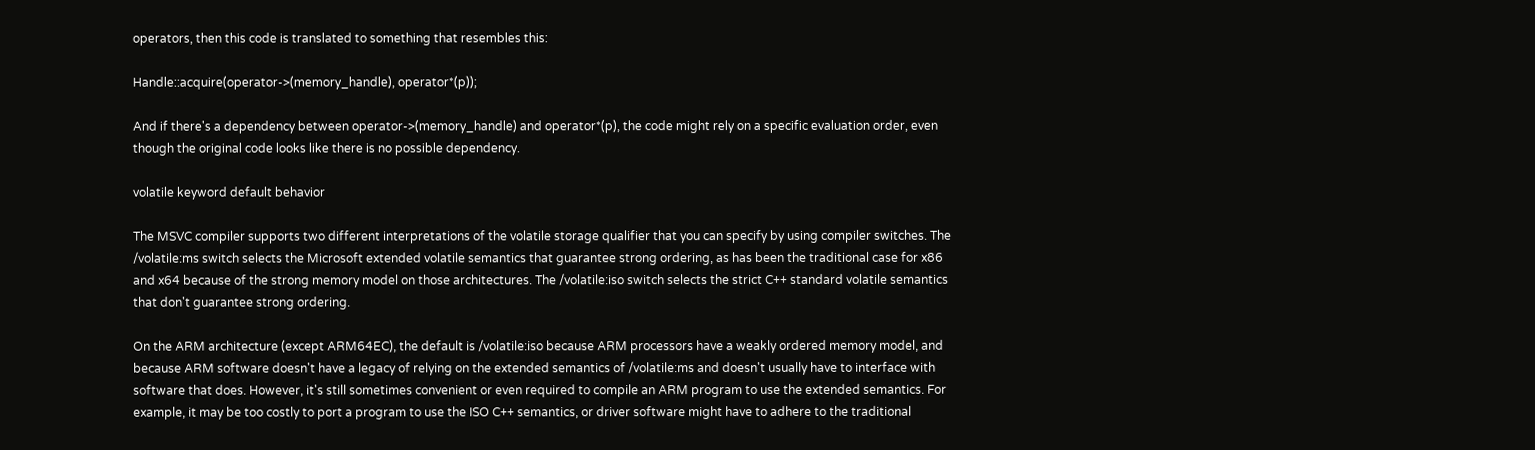operators, then this code is translated to something that resembles this:

Handle::acquire(operator->(memory_handle), operator*(p));

And if there's a dependency between operator->(memory_handle) and operator*(p), the code might rely on a specific evaluation order, even though the original code looks like there is no possible dependency.

volatile keyword default behavior

The MSVC compiler supports two different interpretations of the volatile storage qualifier that you can specify by using compiler switches. The /volatile:ms switch selects the Microsoft extended volatile semantics that guarantee strong ordering, as has been the traditional case for x86 and x64 because of the strong memory model on those architectures. The /volatile:iso switch selects the strict C++ standard volatile semantics that don't guarantee strong ordering.

On the ARM architecture (except ARM64EC), the default is /volatile:iso because ARM processors have a weakly ordered memory model, and because ARM software doesn't have a legacy of relying on the extended semantics of /volatile:ms and doesn't usually have to interface with software that does. However, it's still sometimes convenient or even required to compile an ARM program to use the extended semantics. For example, it may be too costly to port a program to use the ISO C++ semantics, or driver software might have to adhere to the traditional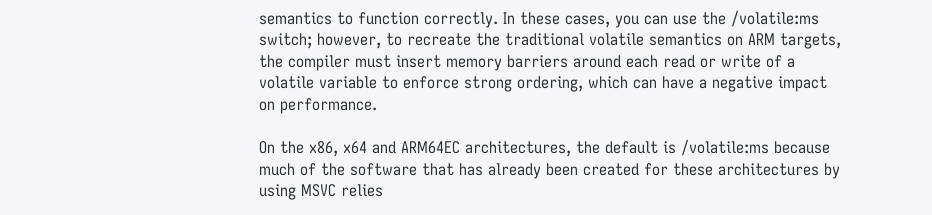semantics to function correctly. In these cases, you can use the /volatile:ms switch; however, to recreate the traditional volatile semantics on ARM targets, the compiler must insert memory barriers around each read or write of a volatile variable to enforce strong ordering, which can have a negative impact on performance.

On the x86, x64 and ARM64EC architectures, the default is /volatile:ms because much of the software that has already been created for these architectures by using MSVC relies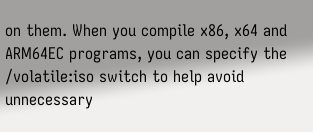on them. When you compile x86, x64 and ARM64EC programs, you can specify the /volatile:iso switch to help avoid unnecessary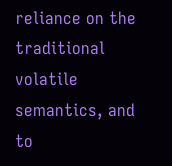reliance on the traditional volatile semantics, and to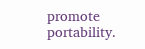promote portability.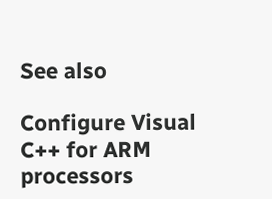See also

Configure Visual C++ for ARM processors